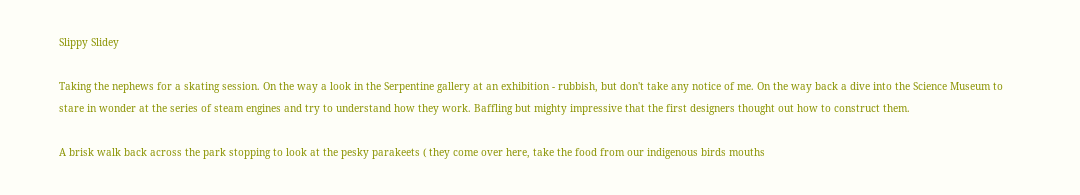Slippy Slidey

Taking the nephews for a skating session. On the way a look in the Serpentine gallery at an exhibition - rubbish, but don't take any notice of me. On the way back a dive into the Science Museum to stare in wonder at the series of steam engines and try to understand how they work. Baffling but mighty impressive that the first designers thought out how to construct them.

A brisk walk back across the park stopping to look at the pesky parakeets ( they come over here, take the food from our indigenous birds mouths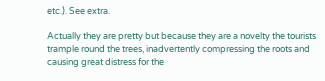etc.). See extra.

Actually they are pretty but because they are a novelty the tourists trample round the trees, inadvertently compressing the roots and causing great distress for the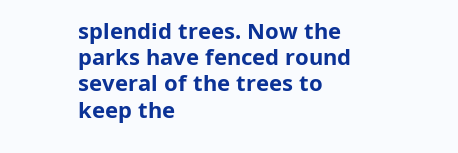splendid trees. Now the parks have fenced round several of the trees to keep the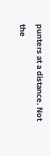punters at a distance. Not the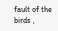fault of the birds ,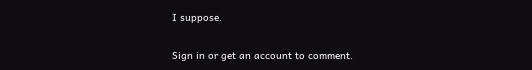I suppose.

Sign in or get an account to comment.